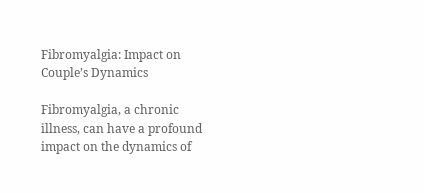Fibromyalgia: Impact on Couple’s Dynamics

Fibromyalgia, a chronic illness, can have a profound impact on the dynamics of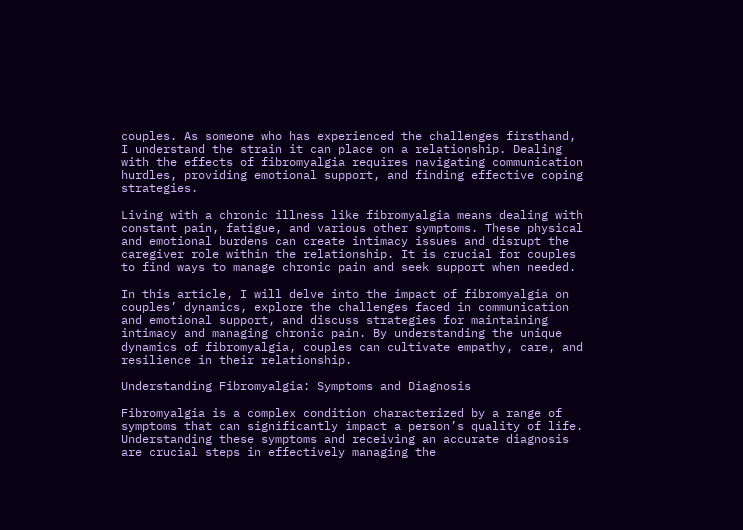couples. As someone who has experienced the challenges firsthand, I understand the strain it can place on a relationship. Dealing with the effects of fibromyalgia requires navigating communication hurdles, providing emotional support, and finding effective coping strategies.

Living with a chronic illness like fibromyalgia means dealing with constant pain, fatigue, and various other symptoms. These physical and emotional burdens can create intimacy issues and disrupt the caregiver role within the relationship. It is crucial for couples to find ways to manage chronic pain and seek support when needed.

In this article, I will delve into the impact of fibromyalgia on couples’ dynamics, explore the challenges faced in communication and emotional support, and discuss strategies for maintaining intimacy and managing chronic pain. By understanding the unique dynamics of fibromyalgia, couples can cultivate empathy, care, and resilience in their relationship.

Understanding Fibromyalgia: Symptoms and Diagnosis

Fibromyalgia is a complex condition characterized by a range of symptoms that can significantly impact a person’s quality of life. Understanding these symptoms and receiving an accurate diagnosis are crucial steps in effectively managing the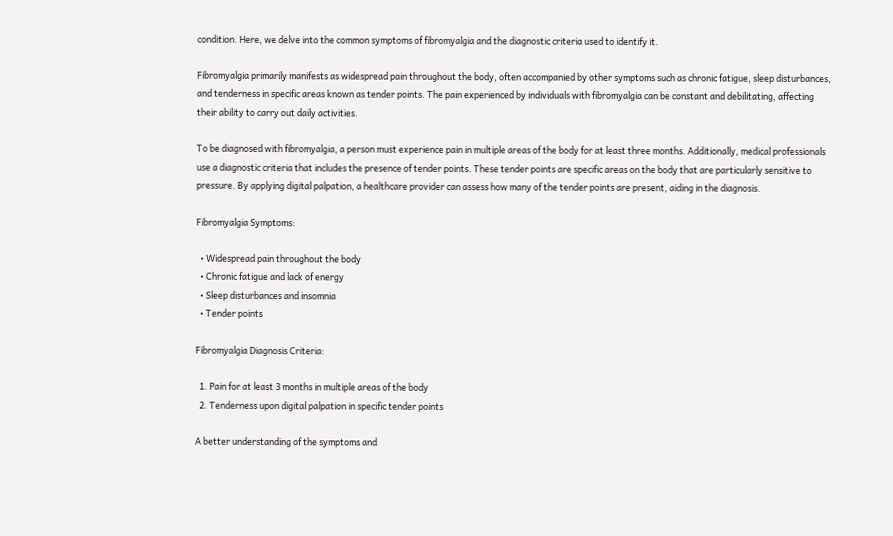condition. Here, we delve into the common symptoms of fibromyalgia and the diagnostic criteria used to identify it.

Fibromyalgia primarily manifests as widespread pain throughout the body, often accompanied by other symptoms such as chronic fatigue, sleep disturbances, and tenderness in specific areas known as tender points. The pain experienced by individuals with fibromyalgia can be constant and debilitating, affecting their ability to carry out daily activities.

To be diagnosed with fibromyalgia, a person must experience pain in multiple areas of the body for at least three months. Additionally, medical professionals use a diagnostic criteria that includes the presence of tender points. These tender points are specific areas on the body that are particularly sensitive to pressure. By applying digital palpation, a healthcare provider can assess how many of the tender points are present, aiding in the diagnosis.

Fibromyalgia Symptoms:

  • Widespread pain throughout the body
  • Chronic fatigue and lack of energy
  • Sleep disturbances and insomnia
  • Tender points

Fibromyalgia Diagnosis Criteria:

  1. Pain for at least 3 months in multiple areas of the body
  2. Tenderness upon digital palpation in specific tender points

A better understanding of the symptoms and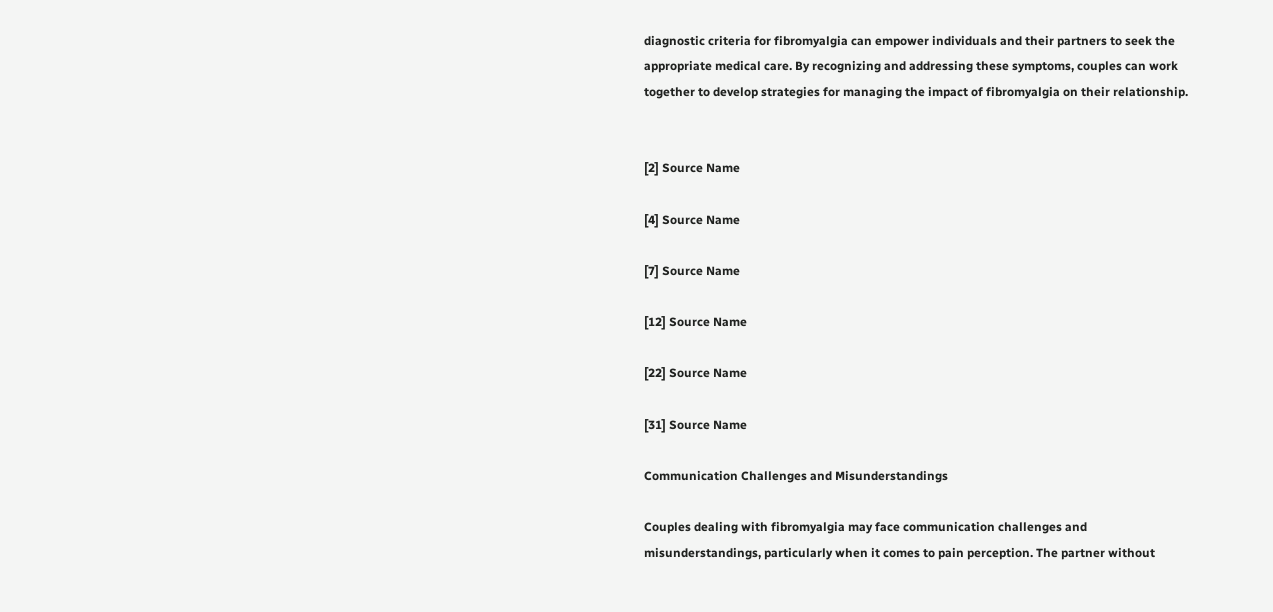diagnostic criteria for fibromyalgia can empower individuals and their partners to seek the appropriate medical care. By recognizing and addressing these symptoms, couples can work together to develop strategies for managing the impact of fibromyalgia on their relationship.


[2] Source Name

[4] Source Name

[7] Source Name

[12] Source Name

[22] Source Name

[31] Source Name

Communication Challenges and Misunderstandings

Couples dealing with fibromyalgia may face communication challenges and misunderstandings, particularly when it comes to pain perception. The partner without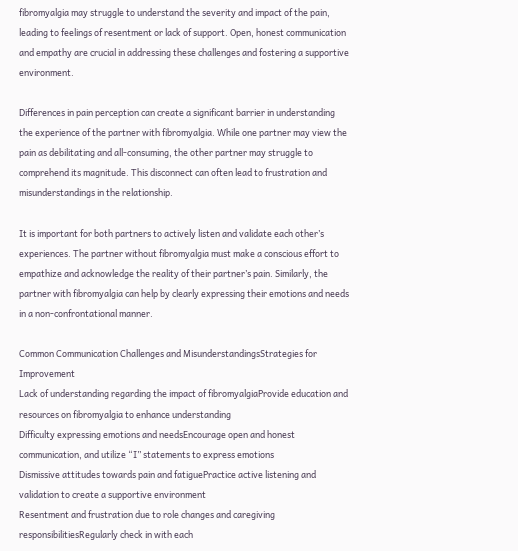fibromyalgia may struggle to understand the severity and impact of the pain, leading to feelings of resentment or lack of support. Open, honest communication and empathy are crucial in addressing these challenges and fostering a supportive environment.

Differences in pain perception can create a significant barrier in understanding the experience of the partner with fibromyalgia. While one partner may view the pain as debilitating and all-consuming, the other partner may struggle to comprehend its magnitude. This disconnect can often lead to frustration and misunderstandings in the relationship.

It is important for both partners to actively listen and validate each other’s experiences. The partner without fibromyalgia must make a conscious effort to empathize and acknowledge the reality of their partner’s pain. Similarly, the partner with fibromyalgia can help by clearly expressing their emotions and needs in a non-confrontational manner.

Common Communication Challenges and MisunderstandingsStrategies for Improvement
Lack of understanding regarding the impact of fibromyalgiaProvide education and resources on fibromyalgia to enhance understanding
Difficulty expressing emotions and needsEncourage open and honest communication, and utilize “I” statements to express emotions
Dismissive attitudes towards pain and fatiguePractice active listening and validation to create a supportive environment
Resentment and frustration due to role changes and caregiving responsibilitiesRegularly check in with each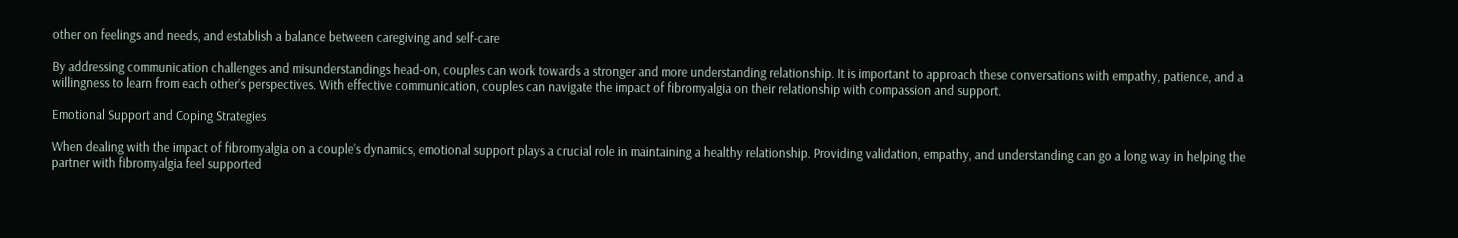other on feelings and needs, and establish a balance between caregiving and self-care

By addressing communication challenges and misunderstandings head-on, couples can work towards a stronger and more understanding relationship. It is important to approach these conversations with empathy, patience, and a willingness to learn from each other’s perspectives. With effective communication, couples can navigate the impact of fibromyalgia on their relationship with compassion and support.

Emotional Support and Coping Strategies

When dealing with the impact of fibromyalgia on a couple’s dynamics, emotional support plays a crucial role in maintaining a healthy relationship. Providing validation, empathy, and understanding can go a long way in helping the partner with fibromyalgia feel supported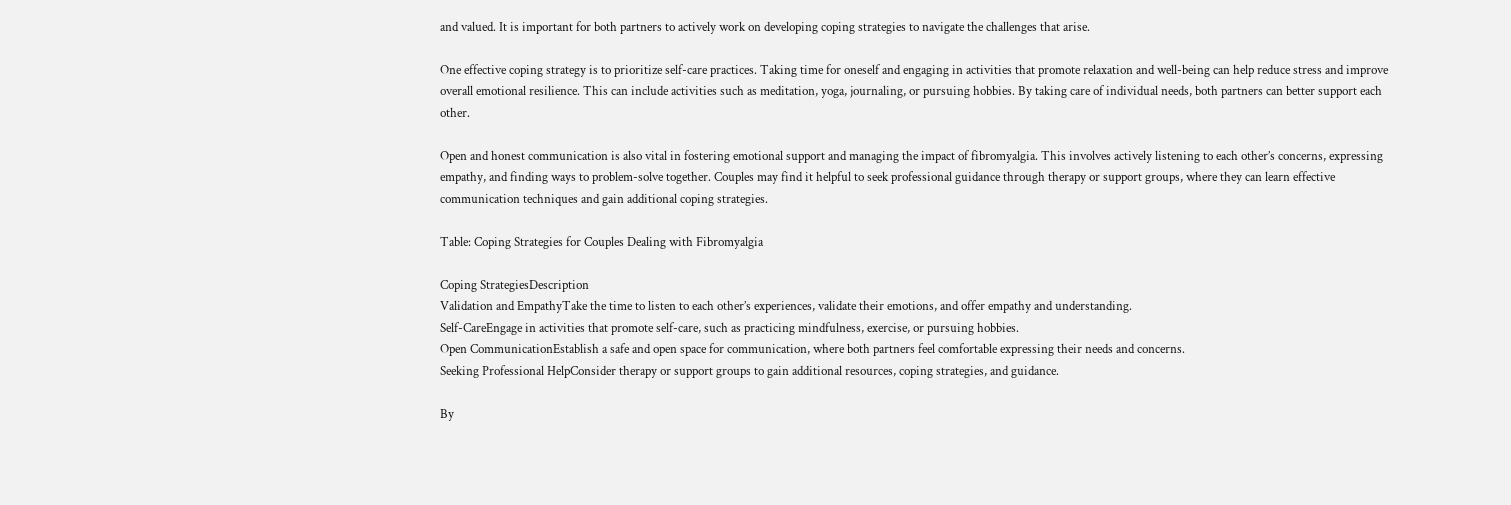and valued. It is important for both partners to actively work on developing coping strategies to navigate the challenges that arise.

One effective coping strategy is to prioritize self-care practices. Taking time for oneself and engaging in activities that promote relaxation and well-being can help reduce stress and improve overall emotional resilience. This can include activities such as meditation, yoga, journaling, or pursuing hobbies. By taking care of individual needs, both partners can better support each other.

Open and honest communication is also vital in fostering emotional support and managing the impact of fibromyalgia. This involves actively listening to each other’s concerns, expressing empathy, and finding ways to problem-solve together. Couples may find it helpful to seek professional guidance through therapy or support groups, where they can learn effective communication techniques and gain additional coping strategies.

Table: Coping Strategies for Couples Dealing with Fibromyalgia

Coping StrategiesDescription
Validation and EmpathyTake the time to listen to each other’s experiences, validate their emotions, and offer empathy and understanding.
Self-CareEngage in activities that promote self-care, such as practicing mindfulness, exercise, or pursuing hobbies.
Open CommunicationEstablish a safe and open space for communication, where both partners feel comfortable expressing their needs and concerns.
Seeking Professional HelpConsider therapy or support groups to gain additional resources, coping strategies, and guidance.

By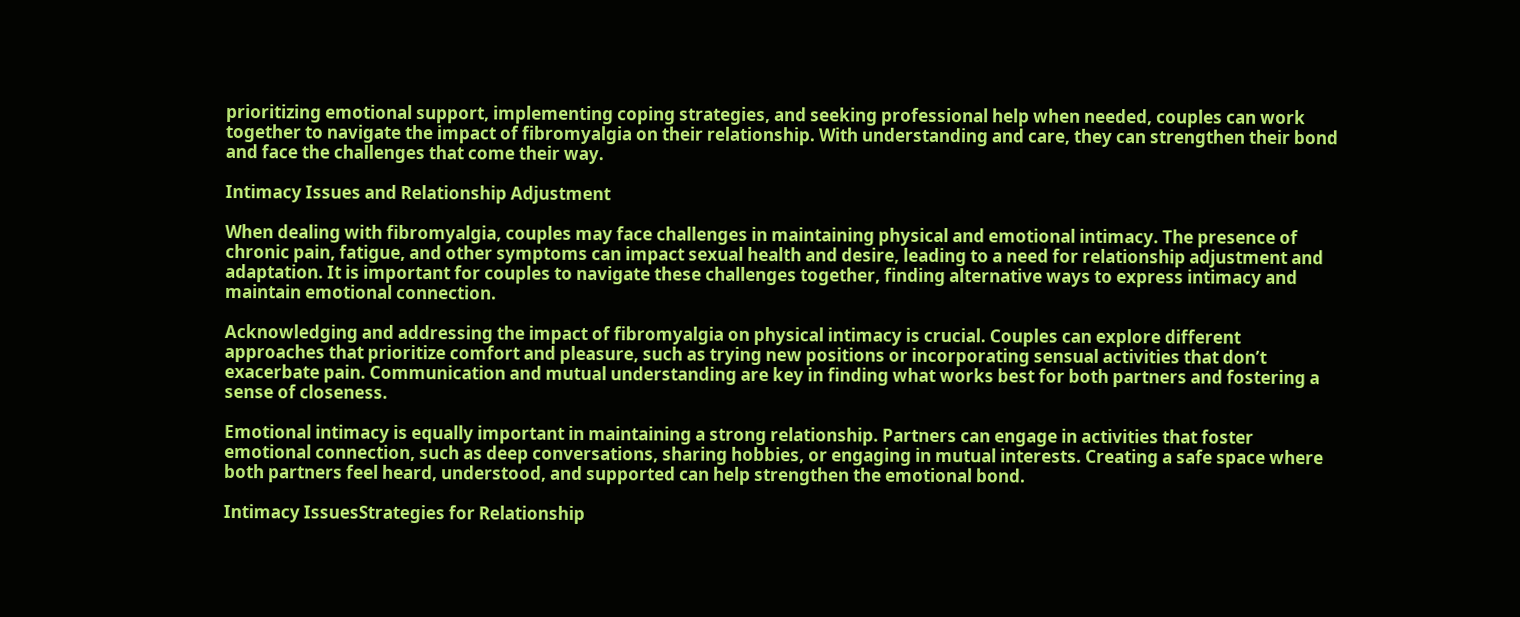prioritizing emotional support, implementing coping strategies, and seeking professional help when needed, couples can work together to navigate the impact of fibromyalgia on their relationship. With understanding and care, they can strengthen their bond and face the challenges that come their way.

Intimacy Issues and Relationship Adjustment

When dealing with fibromyalgia, couples may face challenges in maintaining physical and emotional intimacy. The presence of chronic pain, fatigue, and other symptoms can impact sexual health and desire, leading to a need for relationship adjustment and adaptation. It is important for couples to navigate these challenges together, finding alternative ways to express intimacy and maintain emotional connection.

Acknowledging and addressing the impact of fibromyalgia on physical intimacy is crucial. Couples can explore different approaches that prioritize comfort and pleasure, such as trying new positions or incorporating sensual activities that don’t exacerbate pain. Communication and mutual understanding are key in finding what works best for both partners and fostering a sense of closeness.

Emotional intimacy is equally important in maintaining a strong relationship. Partners can engage in activities that foster emotional connection, such as deep conversations, sharing hobbies, or engaging in mutual interests. Creating a safe space where both partners feel heard, understood, and supported can help strengthen the emotional bond.

Intimacy IssuesStrategies for Relationship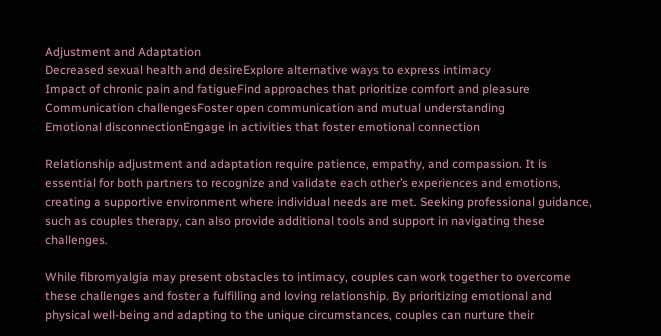Adjustment and Adaptation
Decreased sexual health and desireExplore alternative ways to express intimacy
Impact of chronic pain and fatigueFind approaches that prioritize comfort and pleasure
Communication challengesFoster open communication and mutual understanding
Emotional disconnectionEngage in activities that foster emotional connection

Relationship adjustment and adaptation require patience, empathy, and compassion. It is essential for both partners to recognize and validate each other’s experiences and emotions, creating a supportive environment where individual needs are met. Seeking professional guidance, such as couples therapy, can also provide additional tools and support in navigating these challenges.

While fibromyalgia may present obstacles to intimacy, couples can work together to overcome these challenges and foster a fulfilling and loving relationship. By prioritizing emotional and physical well-being and adapting to the unique circumstances, couples can nurture their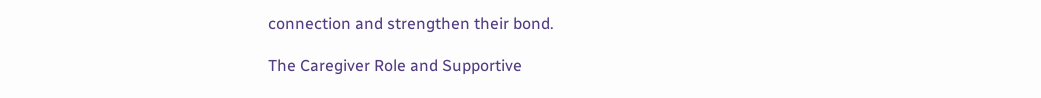connection and strengthen their bond.

The Caregiver Role and Supportive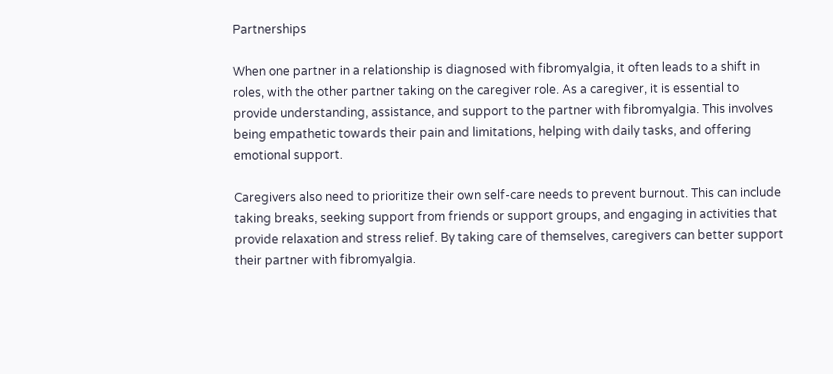Partnerships

When one partner in a relationship is diagnosed with fibromyalgia, it often leads to a shift in roles, with the other partner taking on the caregiver role. As a caregiver, it is essential to provide understanding, assistance, and support to the partner with fibromyalgia. This involves being empathetic towards their pain and limitations, helping with daily tasks, and offering emotional support.

Caregivers also need to prioritize their own self-care needs to prevent burnout. This can include taking breaks, seeking support from friends or support groups, and engaging in activities that provide relaxation and stress relief. By taking care of themselves, caregivers can better support their partner with fibromyalgia.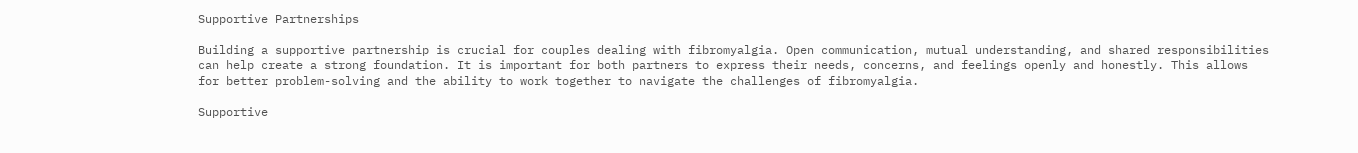Supportive Partnerships

Building a supportive partnership is crucial for couples dealing with fibromyalgia. Open communication, mutual understanding, and shared responsibilities can help create a strong foundation. It is important for both partners to express their needs, concerns, and feelings openly and honestly. This allows for better problem-solving and the ability to work together to navigate the challenges of fibromyalgia.

Supportive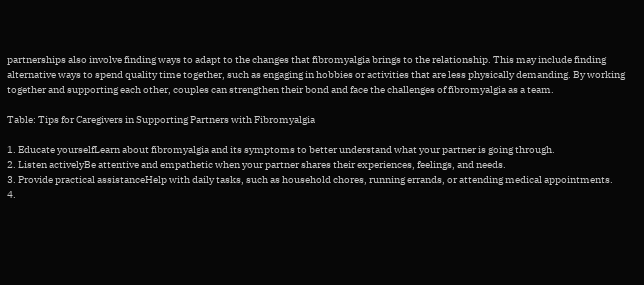partnerships also involve finding ways to adapt to the changes that fibromyalgia brings to the relationship. This may include finding alternative ways to spend quality time together, such as engaging in hobbies or activities that are less physically demanding. By working together and supporting each other, couples can strengthen their bond and face the challenges of fibromyalgia as a team.

Table: Tips for Caregivers in Supporting Partners with Fibromyalgia

1. Educate yourselfLearn about fibromyalgia and its symptoms to better understand what your partner is going through.
2. Listen activelyBe attentive and empathetic when your partner shares their experiences, feelings, and needs.
3. Provide practical assistanceHelp with daily tasks, such as household chores, running errands, or attending medical appointments.
4.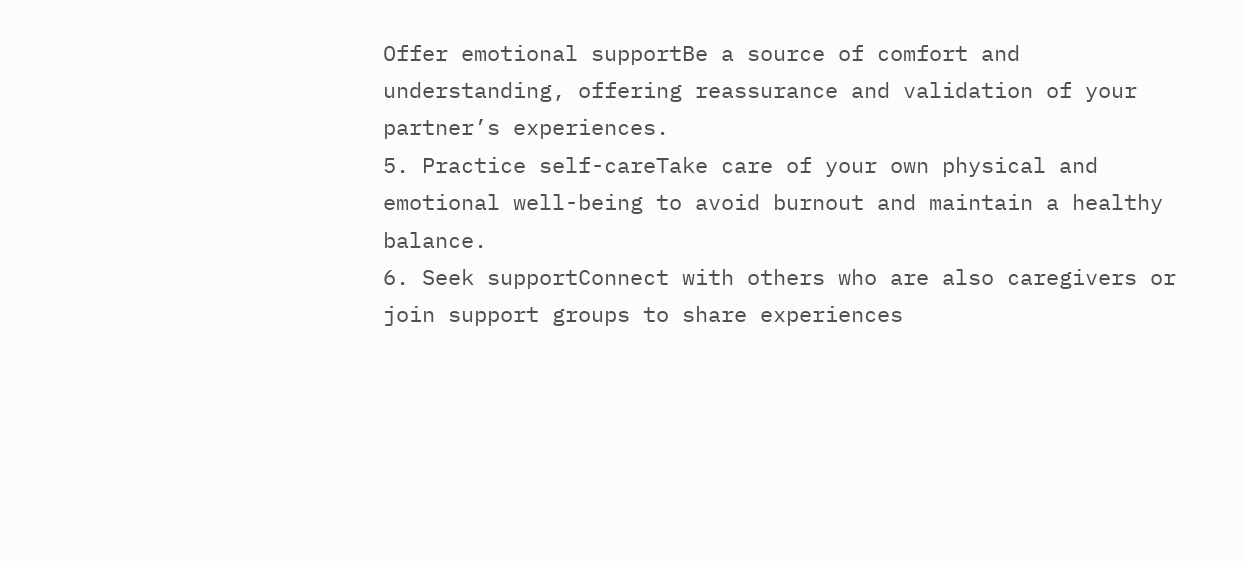Offer emotional supportBe a source of comfort and understanding, offering reassurance and validation of your partner’s experiences.
5. Practice self-careTake care of your own physical and emotional well-being to avoid burnout and maintain a healthy balance.
6. Seek supportConnect with others who are also caregivers or join support groups to share experiences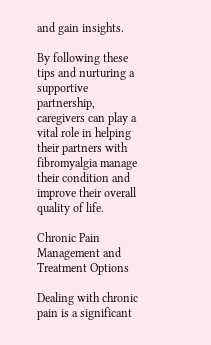and gain insights.

By following these tips and nurturing a supportive partnership, caregivers can play a vital role in helping their partners with fibromyalgia manage their condition and improve their overall quality of life.

Chronic Pain Management and Treatment Options

Dealing with chronic pain is a significant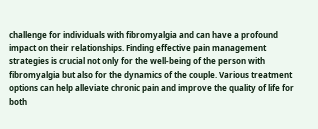challenge for individuals with fibromyalgia and can have a profound impact on their relationships. Finding effective pain management strategies is crucial not only for the well-being of the person with fibromyalgia but also for the dynamics of the couple. Various treatment options can help alleviate chronic pain and improve the quality of life for both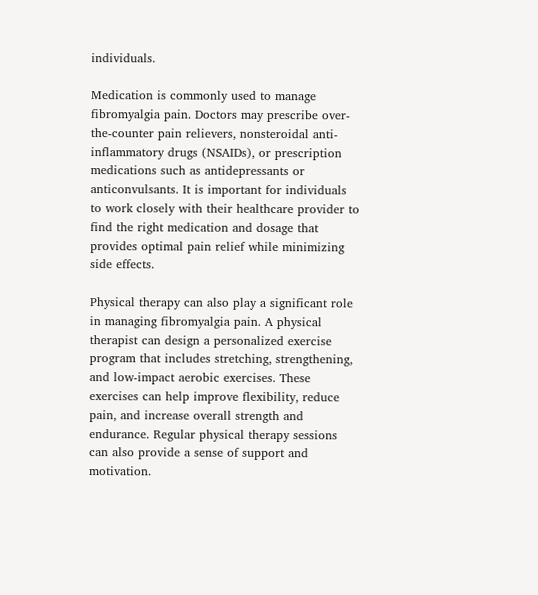individuals.

Medication is commonly used to manage fibromyalgia pain. Doctors may prescribe over-the-counter pain relievers, nonsteroidal anti-inflammatory drugs (NSAIDs), or prescription medications such as antidepressants or anticonvulsants. It is important for individuals to work closely with their healthcare provider to find the right medication and dosage that provides optimal pain relief while minimizing side effects.

Physical therapy can also play a significant role in managing fibromyalgia pain. A physical therapist can design a personalized exercise program that includes stretching, strengthening, and low-impact aerobic exercises. These exercises can help improve flexibility, reduce pain, and increase overall strength and endurance. Regular physical therapy sessions can also provide a sense of support and motivation.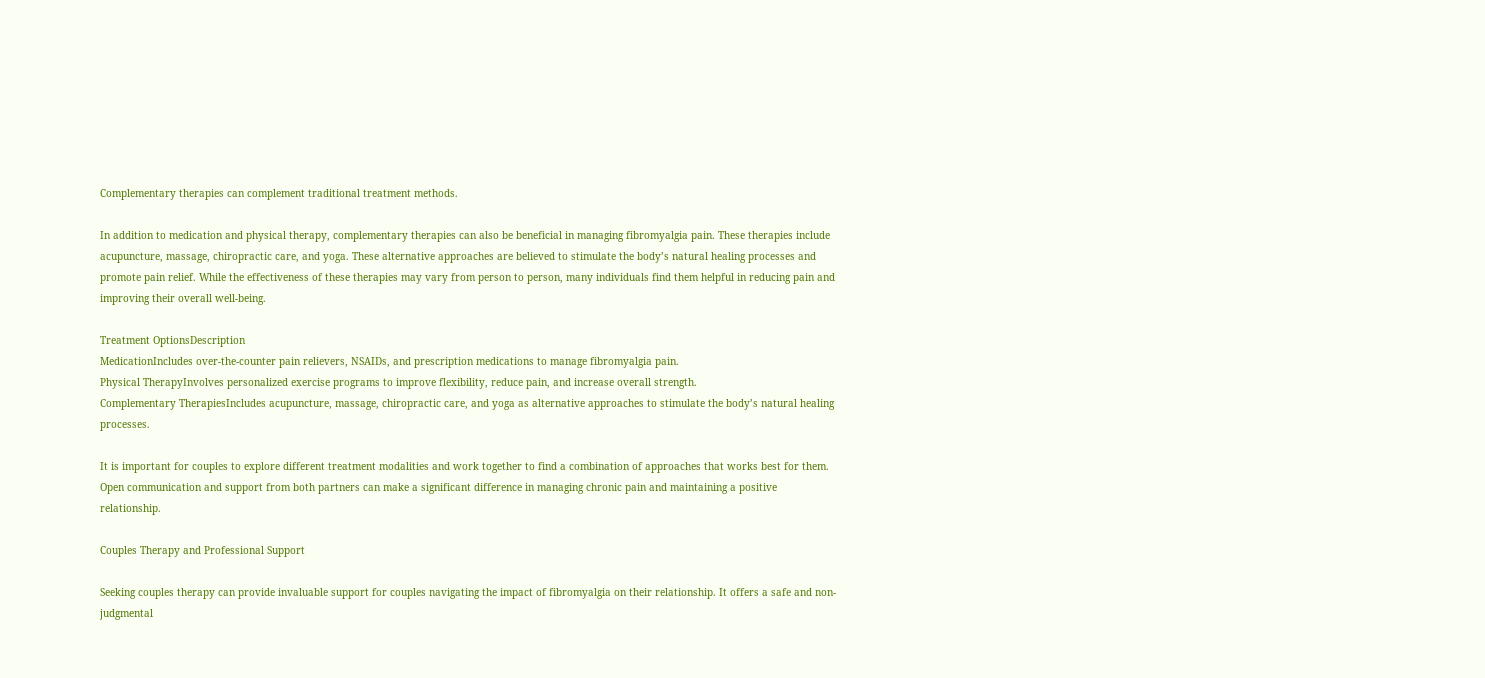Complementary therapies can complement traditional treatment methods.

In addition to medication and physical therapy, complementary therapies can also be beneficial in managing fibromyalgia pain. These therapies include acupuncture, massage, chiropractic care, and yoga. These alternative approaches are believed to stimulate the body’s natural healing processes and promote pain relief. While the effectiveness of these therapies may vary from person to person, many individuals find them helpful in reducing pain and improving their overall well-being.

Treatment OptionsDescription
MedicationIncludes over-the-counter pain relievers, NSAIDs, and prescription medications to manage fibromyalgia pain.
Physical TherapyInvolves personalized exercise programs to improve flexibility, reduce pain, and increase overall strength.
Complementary TherapiesIncludes acupuncture, massage, chiropractic care, and yoga as alternative approaches to stimulate the body’s natural healing processes.

It is important for couples to explore different treatment modalities and work together to find a combination of approaches that works best for them. Open communication and support from both partners can make a significant difference in managing chronic pain and maintaining a positive relationship.

Couples Therapy and Professional Support

Seeking couples therapy can provide invaluable support for couples navigating the impact of fibromyalgia on their relationship. It offers a safe and non-judgmental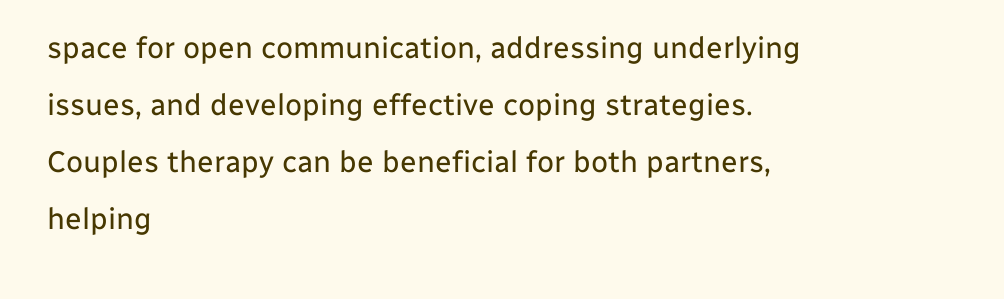space for open communication, addressing underlying issues, and developing effective coping strategies. Couples therapy can be beneficial for both partners, helping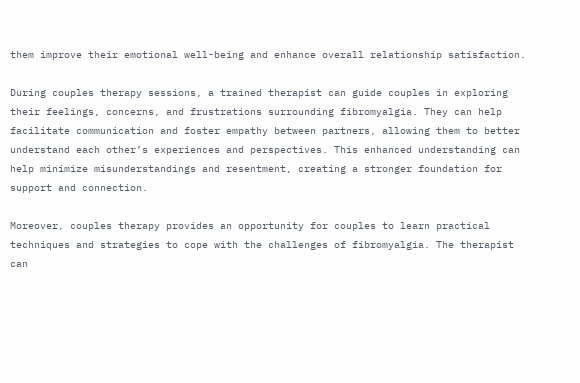them improve their emotional well-being and enhance overall relationship satisfaction.

During couples therapy sessions, a trained therapist can guide couples in exploring their feelings, concerns, and frustrations surrounding fibromyalgia. They can help facilitate communication and foster empathy between partners, allowing them to better understand each other’s experiences and perspectives. This enhanced understanding can help minimize misunderstandings and resentment, creating a stronger foundation for support and connection.

Moreover, couples therapy provides an opportunity for couples to learn practical techniques and strategies to cope with the challenges of fibromyalgia. The therapist can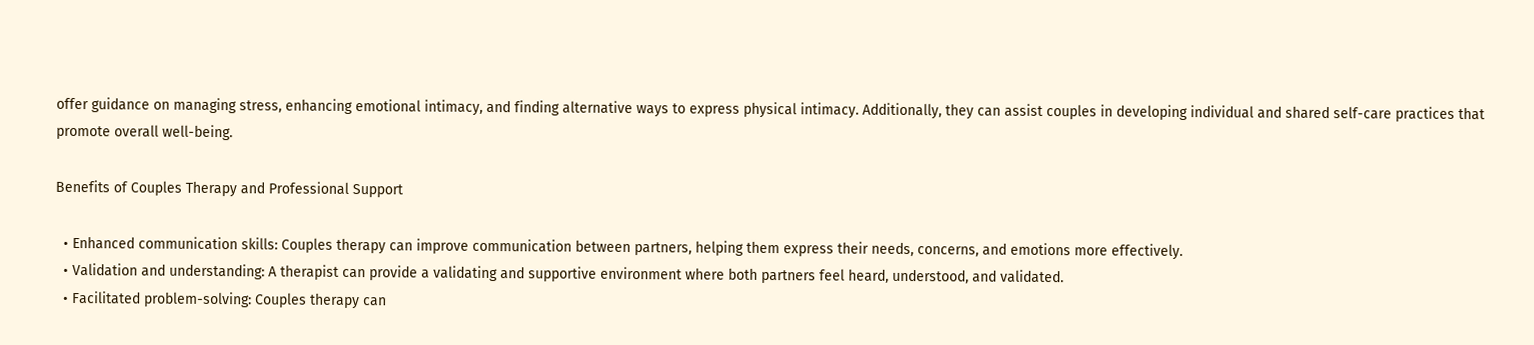offer guidance on managing stress, enhancing emotional intimacy, and finding alternative ways to express physical intimacy. Additionally, they can assist couples in developing individual and shared self-care practices that promote overall well-being.

Benefits of Couples Therapy and Professional Support

  • Enhanced communication skills: Couples therapy can improve communication between partners, helping them express their needs, concerns, and emotions more effectively.
  • Validation and understanding: A therapist can provide a validating and supportive environment where both partners feel heard, understood, and validated.
  • Facilitated problem-solving: Couples therapy can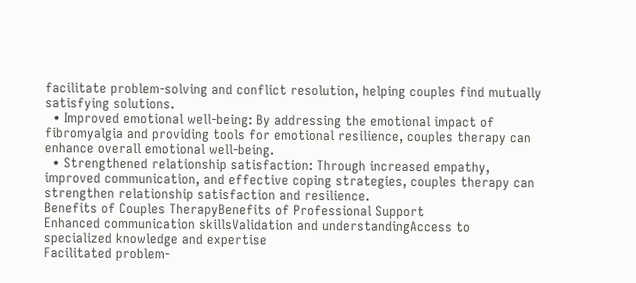facilitate problem-solving and conflict resolution, helping couples find mutually satisfying solutions.
  • Improved emotional well-being: By addressing the emotional impact of fibromyalgia and providing tools for emotional resilience, couples therapy can enhance overall emotional well-being.
  • Strengthened relationship satisfaction: Through increased empathy, improved communication, and effective coping strategies, couples therapy can strengthen relationship satisfaction and resilience.
Benefits of Couples TherapyBenefits of Professional Support
Enhanced communication skillsValidation and understandingAccess to specialized knowledge and expertise
Facilitated problem-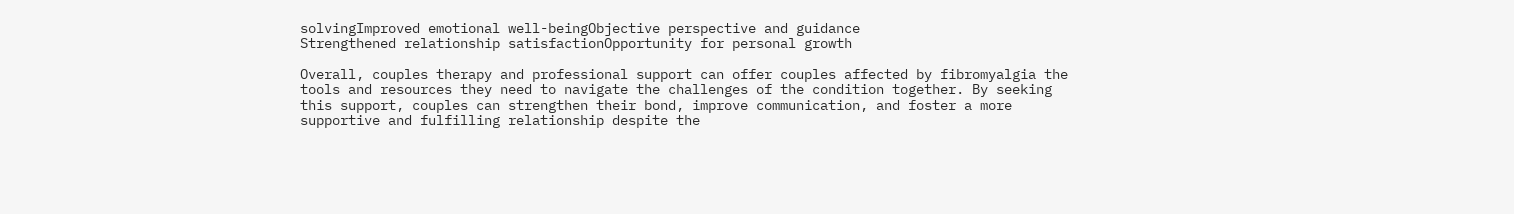solvingImproved emotional well-beingObjective perspective and guidance
Strengthened relationship satisfactionOpportunity for personal growth

Overall, couples therapy and professional support can offer couples affected by fibromyalgia the tools and resources they need to navigate the challenges of the condition together. By seeking this support, couples can strengthen their bond, improve communication, and foster a more supportive and fulfilling relationship despite the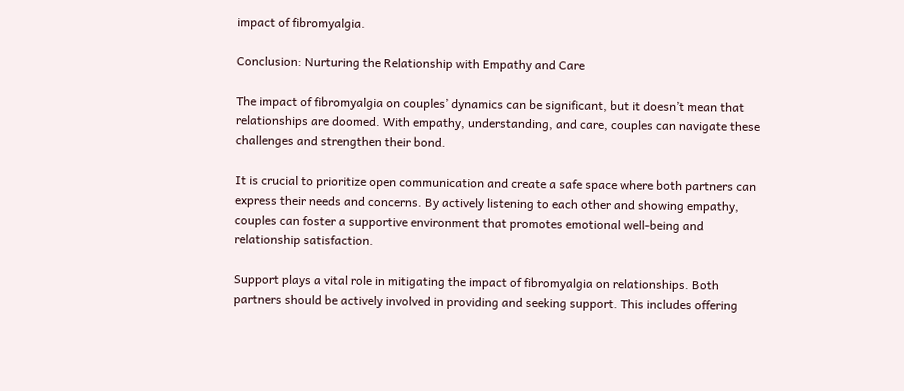impact of fibromyalgia.

Conclusion: Nurturing the Relationship with Empathy and Care

The impact of fibromyalgia on couples’ dynamics can be significant, but it doesn’t mean that relationships are doomed. With empathy, understanding, and care, couples can navigate these challenges and strengthen their bond.

It is crucial to prioritize open communication and create a safe space where both partners can express their needs and concerns. By actively listening to each other and showing empathy, couples can foster a supportive environment that promotes emotional well-being and relationship satisfaction.

Support plays a vital role in mitigating the impact of fibromyalgia on relationships. Both partners should be actively involved in providing and seeking support. This includes offering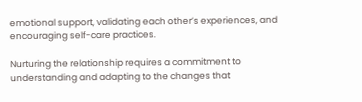emotional support, validating each other’s experiences, and encouraging self-care practices.

Nurturing the relationship requires a commitment to understanding and adapting to the changes that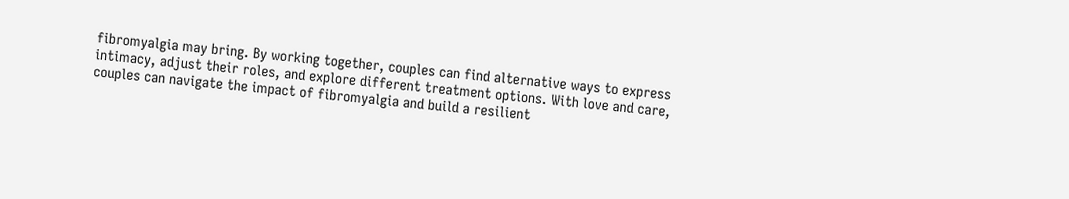fibromyalgia may bring. By working together, couples can find alternative ways to express intimacy, adjust their roles, and explore different treatment options. With love and care, couples can navigate the impact of fibromyalgia and build a resilient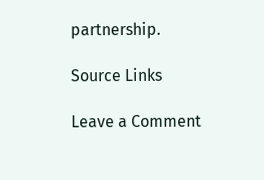partnership.

Source Links

Leave a Comment